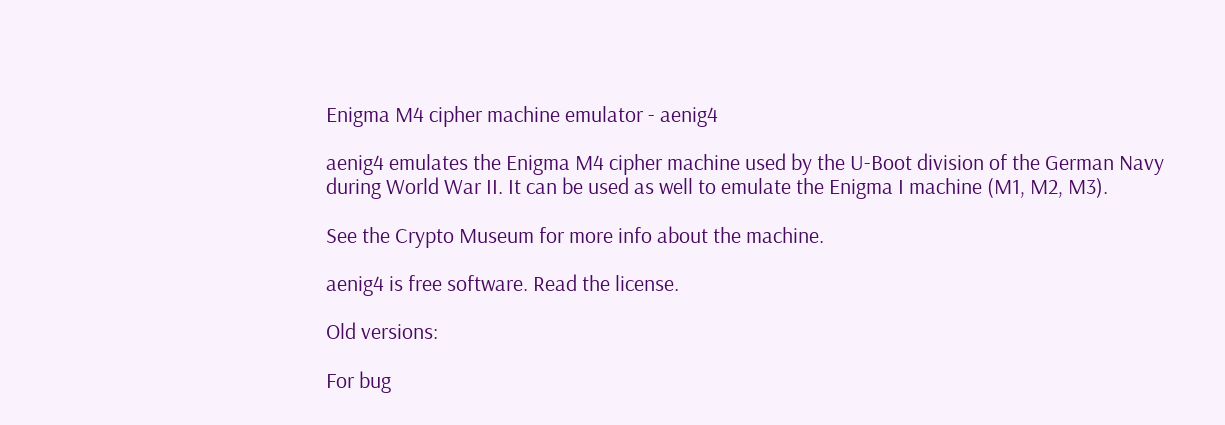Enigma M4 cipher machine emulator - aenig4

aenig4 emulates the Enigma M4 cipher machine used by the U-Boot division of the German Navy during World War II. It can be used as well to emulate the Enigma I machine (M1, M2, M3).

See the Crypto Museum for more info about the machine.

aenig4 is free software. Read the license.

Old versions:

For bug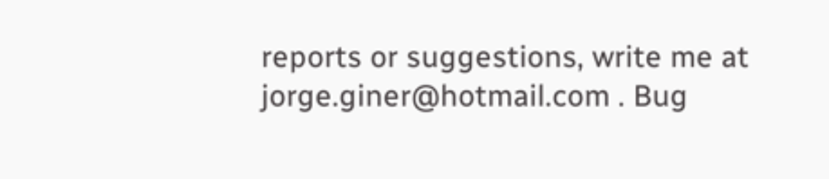reports or suggestions, write me at jorge.giner@hotmail.com . Bug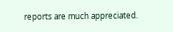reports are much appreciated.